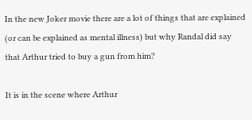In the new Joker movie there are a lot of things that are explained (or can be explained as mental illness) but why Randal did say that Arthur tried to buy a gun from him?

It is in the scene where Arthur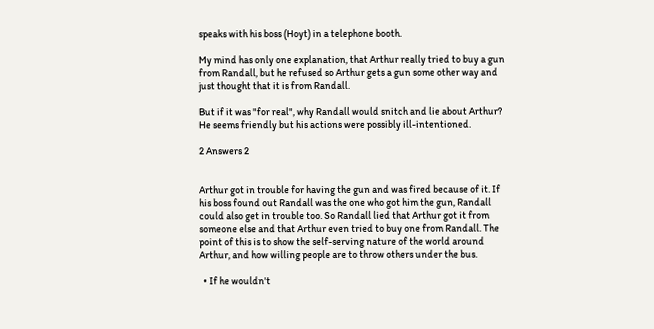speaks with his boss (Hoyt) in a telephone booth.

My mind has only one explanation, that Arthur really tried to buy a gun from Randall, but he refused so Arthur gets a gun some other way and just thought that it is from Randall.

But if it was "for real", why Randall would snitch and lie about Arthur? He seems friendly but his actions were possibly ill-intentioned.

2 Answers 2


Arthur got in trouble for having the gun and was fired because of it. If his boss found out Randall was the one who got him the gun, Randall could also get in trouble too. So Randall lied that Arthur got it from someone else and that Arthur even tried to buy one from Randall. The point of this is to show the self-serving nature of the world around Arthur, and how willing people are to throw others under the bus.

  • If he wouldn't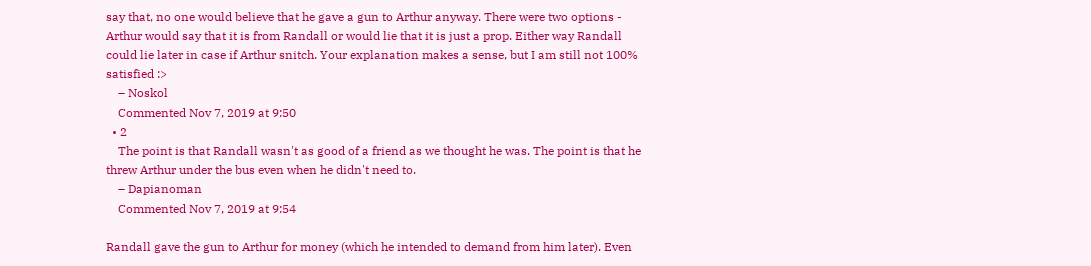say that, no one would believe that he gave a gun to Arthur anyway. There were two options - Arthur would say that it is from Randall or would lie that it is just a prop. Either way Randall could lie later in case if Arthur snitch. Your explanation makes a sense, but I am still not 100% satisfied :>
    – Noskol
    Commented Nov 7, 2019 at 9:50
  • 2
    The point is that Randall wasn't as good of a friend as we thought he was. The point is that he threw Arthur under the bus even when he didn't need to.
    – Dapianoman
    Commented Nov 7, 2019 at 9:54

Randall gave the gun to Arthur for money (which he intended to demand from him later). Even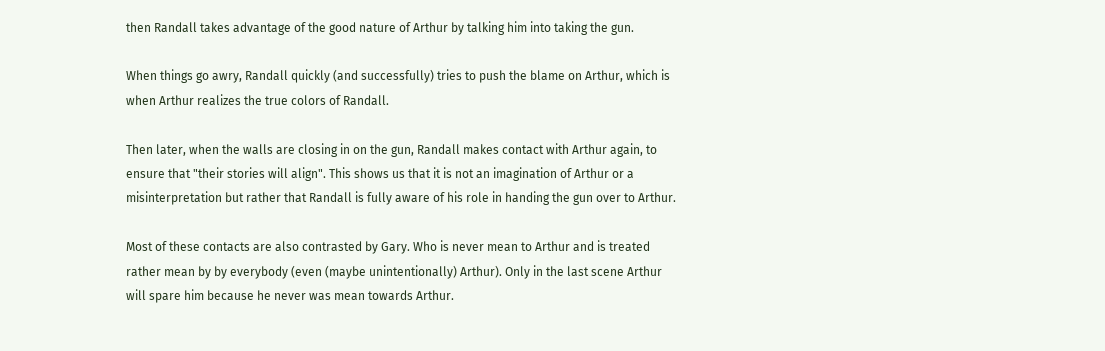then Randall takes advantage of the good nature of Arthur by talking him into taking the gun.

When things go awry, Randall quickly (and successfully) tries to push the blame on Arthur, which is when Arthur realizes the true colors of Randall.

Then later, when the walls are closing in on the gun, Randall makes contact with Arthur again, to ensure that "their stories will align". This shows us that it is not an imagination of Arthur or a misinterpretation but rather that Randall is fully aware of his role in handing the gun over to Arthur.

Most of these contacts are also contrasted by Gary. Who is never mean to Arthur and is treated rather mean by by everybody (even (maybe unintentionally) Arthur). Only in the last scene Arthur will spare him because he never was mean towards Arthur.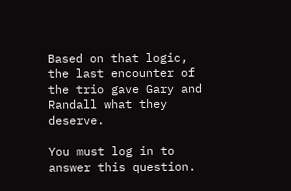Based on that logic, the last encounter of the trio gave Gary and Randall what they deserve.

You must log in to answer this question.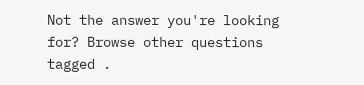Not the answer you're looking for? Browse other questions tagged .